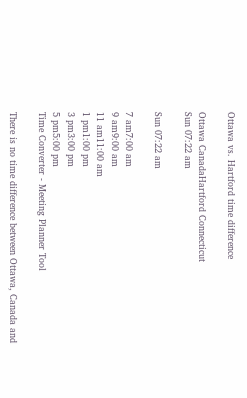Ottawa vs. Hartford time difference

Ottawa CanadaHartford Connecticut
Sun 07:22 am

Sun 07:22 am

7 am7:00 am
9 am9:00 am
11 am11:00 am
1 pm1:00 pm
3 pm3:00 pm
5 pm5:00 pm
Time Converter - Meeting Planner Tool

There is no time difference between Ottawa, Canada and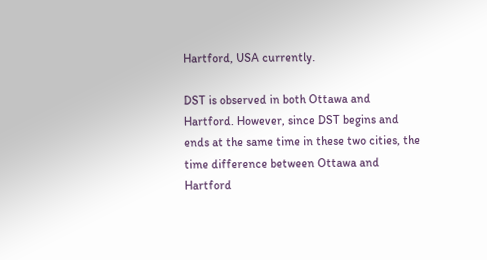Hartford, USA currently.

DST is observed in both Ottawa and Hartford. However, since DST begins and ends at the same time in these two cities, the time difference between Ottawa and Hartford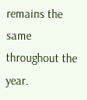remains the same throughout the year.